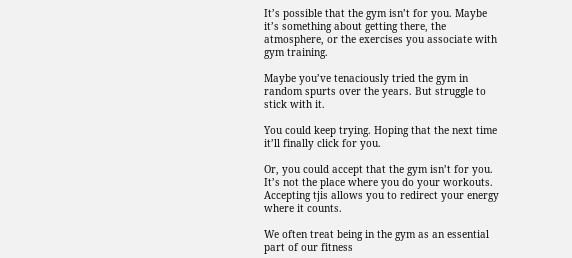It’s possible that the gym isn’t for you. Maybe it’s something about getting there, the atmosphere, or the exercises you associate with gym training.

Maybe you’ve tenaciously tried the gym in random spurts over the years. But struggle to stick with it.

You could keep trying. Hoping that the next time it’ll finally click for you.

Or, you could accept that the gym isn’t for you. It’s not the place where you do your workouts. Accepting tjis allows you to redirect your energy where it counts.

We often treat being in the gym as an essential part of our fitness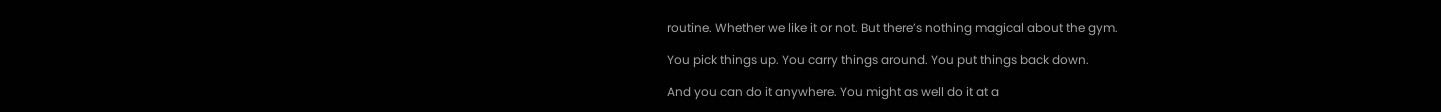routine. Whether we like it or not. But there’s nothing magical about the gym.

You pick things up. You carry things around. You put things back down.

And you can do it anywhere. You might as well do it at a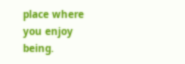place where you enjoy being.